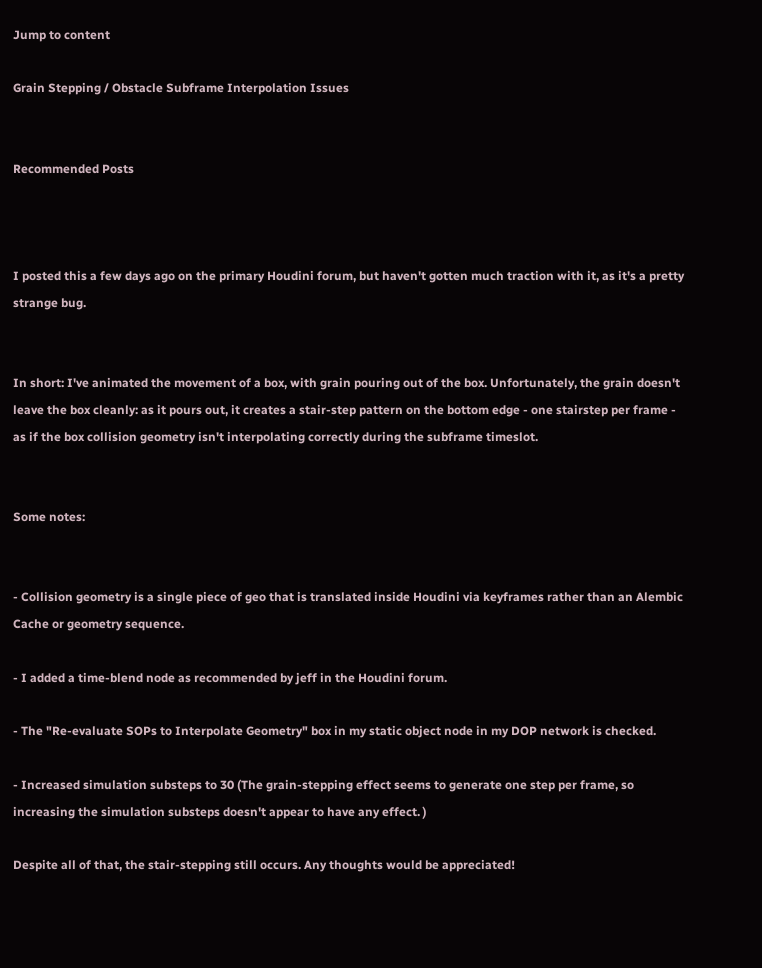Jump to content

Grain Stepping / Obstacle Subframe Interpolation Issues


Recommended Posts



I posted this a few days ago on the primary Houdini forum, but haven't gotten much traction with it, as it's a pretty strange bug.


In short: I've animated the movement of a box, with grain pouring out of the box. Unfortunately, the grain doesn't leave the box cleanly: as it pours out, it creates a stair-step pattern on the bottom edge - one stairstep per frame - as if the box collision geometry isn't interpolating correctly during the subframe timeslot.


Some notes:


- Collision geometry is a single piece of geo that is translated inside Houdini via keyframes rather than an Alembic Cache or geometry sequence.

- I added a time-blend node as recommended by jeff in the Houdini forum.

- The "Re-evaluate SOPs to Interpolate Geometry" box in my static object node in my DOP network is checked.

- Increased simulation substeps to 30 (The grain-stepping effect seems to generate one step per frame, so increasing the simulation substeps doesn't appear to have any effect. )

Despite all of that, the stair-stepping still occurs. Any thoughts would be appreciated!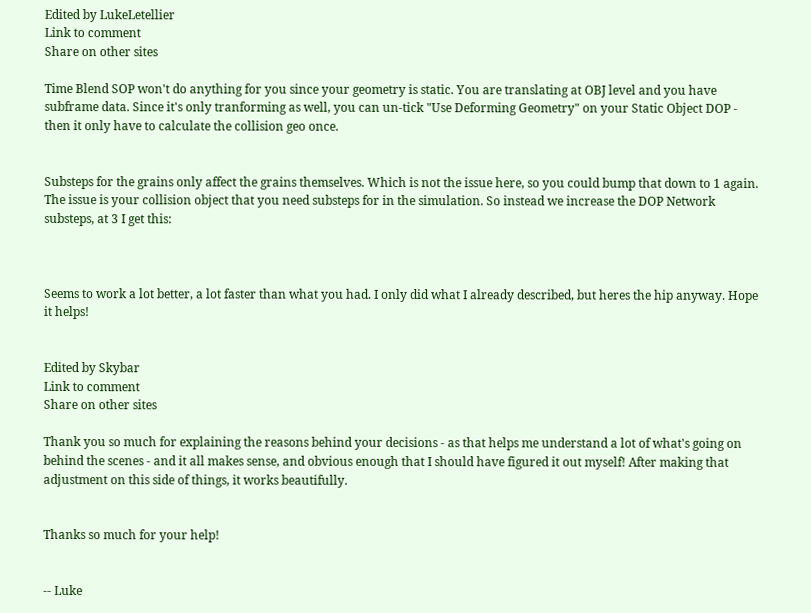Edited by LukeLetellier
Link to comment
Share on other sites

Time Blend SOP won't do anything for you since your geometry is static. You are translating at OBJ level and you have subframe data. Since it's only tranforming as well, you can un-tick "Use Deforming Geometry" on your Static Object DOP - then it only have to calculate the collision geo once.


Substeps for the grains only affect the grains themselves. Which is not the issue here, so you could bump that down to 1 again. The issue is your collision object that you need substeps for in the simulation. So instead we increase the DOP Network substeps, at 3 I get this:



Seems to work a lot better, a lot faster than what you had. I only did what I already described, but heres the hip anyway. Hope it helps!


Edited by Skybar
Link to comment
Share on other sites

Thank you so much for explaining the reasons behind your decisions - as that helps me understand a lot of what's going on behind the scenes - and it all makes sense, and obvious enough that I should have figured it out myself! After making that adjustment on this side of things, it works beautifully.


Thanks so much for your help!


-- Luke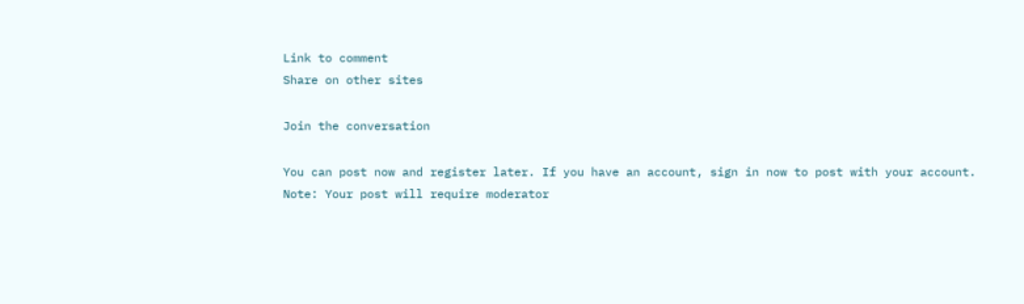Link to comment
Share on other sites

Join the conversation

You can post now and register later. If you have an account, sign in now to post with your account.
Note: Your post will require moderator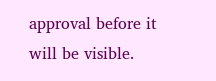approval before it will be visible.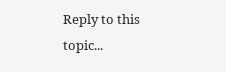Reply to this topic...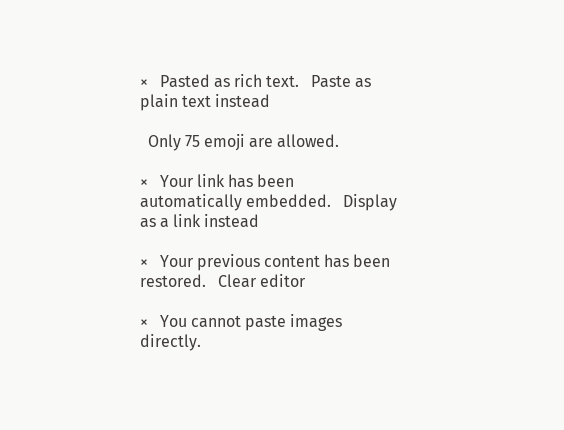×   Pasted as rich text.   Paste as plain text instead

  Only 75 emoji are allowed.

×   Your link has been automatically embedded.   Display as a link instead

×   Your previous content has been restored.   Clear editor

×   You cannot paste images directly.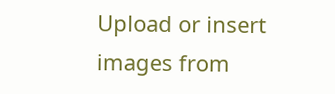Upload or insert images from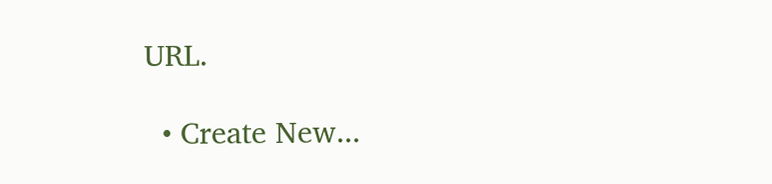URL.

  • Create New...